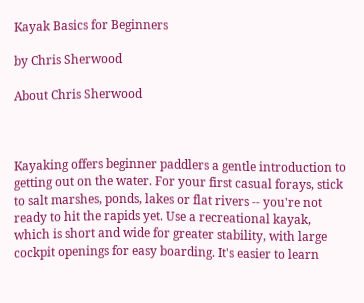Kayak Basics for Beginners

by Chris Sherwood

About Chris Sherwood



Kayaking offers beginner paddlers a gentle introduction to getting out on the water. For your first casual forays, stick to salt marshes, ponds, lakes or flat rivers -- you're not ready to hit the rapids yet. Use a recreational kayak, which is short and wide for greater stability, with large cockpit openings for easy boarding. It's easier to learn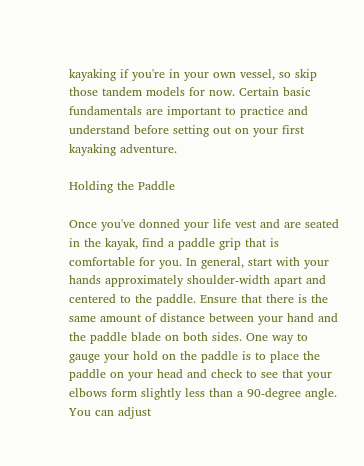kayaking if you're in your own vessel, so skip those tandem models for now. Certain basic fundamentals are important to practice and understand before setting out on your first kayaking adventure.

Holding the Paddle

Once you've donned your life vest and are seated in the kayak, find a paddle grip that is comfortable for you. In general, start with your hands approximately shoulder-width apart and centered to the paddle. Ensure that there is the same amount of distance between your hand and the paddle blade on both sides. One way to gauge your hold on the paddle is to place the paddle on your head and check to see that your elbows form slightly less than a 90-degree angle. You can adjust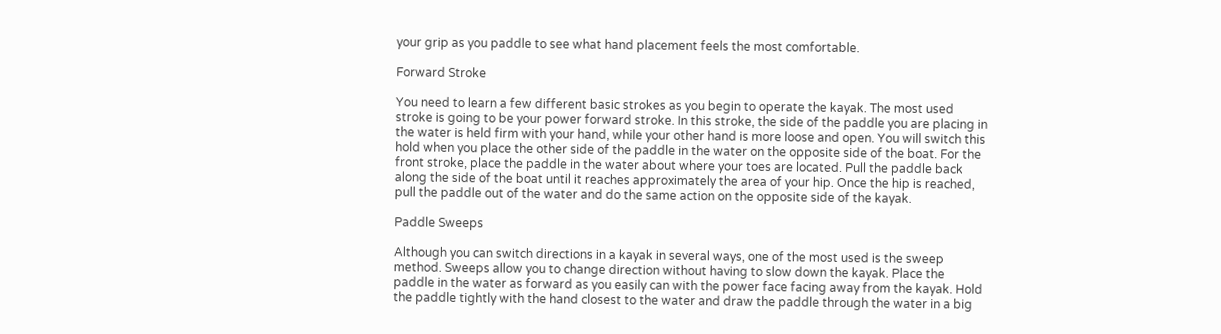your grip as you paddle to see what hand placement feels the most comfortable.

Forward Stroke

You need to learn a few different basic strokes as you begin to operate the kayak. The most used stroke is going to be your power forward stroke. In this stroke, the side of the paddle you are placing in the water is held firm with your hand, while your other hand is more loose and open. You will switch this hold when you place the other side of the paddle in the water on the opposite side of the boat. For the front stroke, place the paddle in the water about where your toes are located. Pull the paddle back along the side of the boat until it reaches approximately the area of your hip. Once the hip is reached, pull the paddle out of the water and do the same action on the opposite side of the kayak.

Paddle Sweeps

Although you can switch directions in a kayak in several ways, one of the most used is the sweep method. Sweeps allow you to change direction without having to slow down the kayak. Place the paddle in the water as forward as you easily can with the power face facing away from the kayak. Hold the paddle tightly with the hand closest to the water and draw the paddle through the water in a big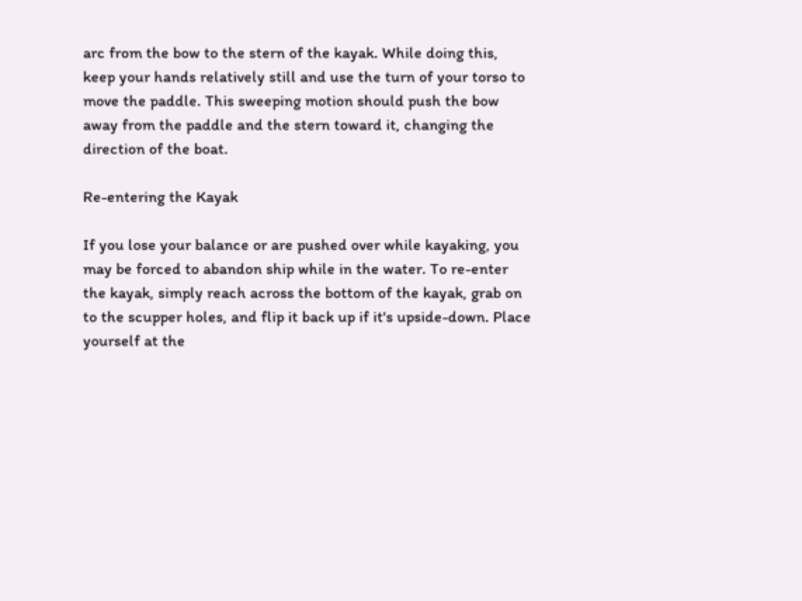arc from the bow to the stern of the kayak. While doing this, keep your hands relatively still and use the turn of your torso to move the paddle. This sweeping motion should push the bow away from the paddle and the stern toward it, changing the direction of the boat.

Re-entering the Kayak

If you lose your balance or are pushed over while kayaking, you may be forced to abandon ship while in the water. To re-enter the kayak, simply reach across the bottom of the kayak, grab on to the scupper holes, and flip it back up if it's upside-down. Place yourself at the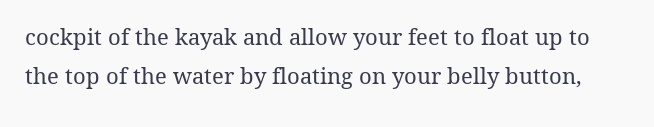cockpit of the kayak and allow your feet to float up to the top of the water by floating on your belly button,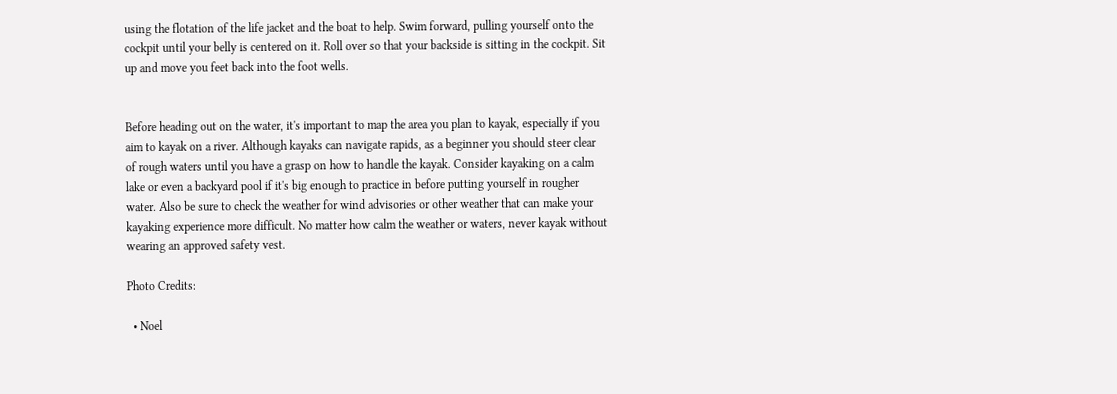using the flotation of the life jacket and the boat to help. Swim forward, pulling yourself onto the cockpit until your belly is centered on it. Roll over so that your backside is sitting in the cockpit. Sit up and move you feet back into the foot wells.


Before heading out on the water, it's important to map the area you plan to kayak, especially if you aim to kayak on a river. Although kayaks can navigate rapids, as a beginner you should steer clear of rough waters until you have a grasp on how to handle the kayak. Consider kayaking on a calm lake or even a backyard pool if it's big enough to practice in before putting yourself in rougher water. Also be sure to check the weather for wind advisories or other weather that can make your kayaking experience more difficult. No matter how calm the weather or waters, never kayak without wearing an approved safety vest.

Photo Credits:

  • Noel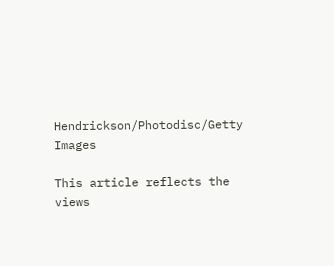Hendrickson/Photodisc/Getty Images

This article reflects the views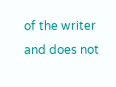of the writer and does not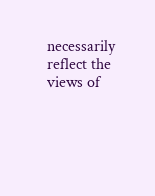necessarily reflect the views of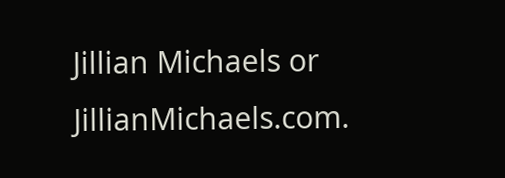Jillian Michaels or JillianMichaels.com.